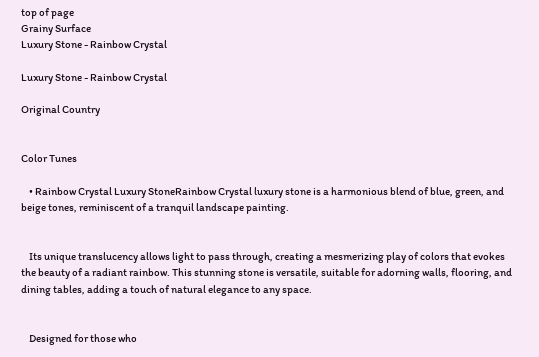top of page
Grainy Surface
Luxury Stone - Rainbow Crystal

Luxury Stone - Rainbow Crystal

Original Country


Color Tunes

    • Rainbow Crystal Luxury StoneRainbow Crystal luxury stone is a harmonious blend of blue, green, and beige tones, reminiscent of a tranquil landscape painting.


    Its unique translucency allows light to pass through, creating a mesmerizing play of colors that evokes the beauty of a radiant rainbow. This stunning stone is versatile, suitable for adorning walls, flooring, and dining tables, adding a touch of natural elegance to any space.


    Designed for those who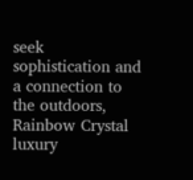seek sophistication and a connection to the outdoors, Rainbow Crystal luxury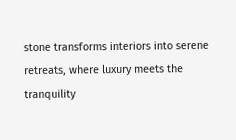stone transforms interiors into serene retreats, where luxury meets the tranquility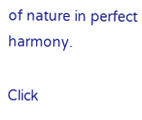of nature in perfect harmony.

Click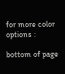for more color options :

bottom of page